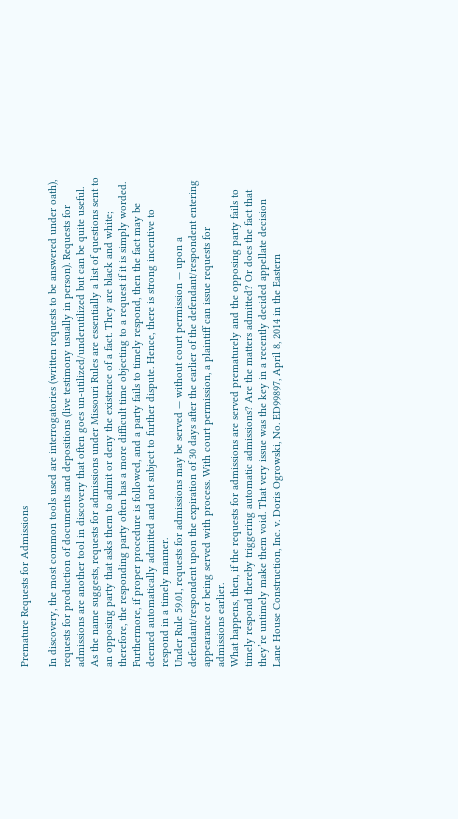Premature Requests for Admissions

In discovery, the most common tools used are interrogatories (written requests to be answered under oath), requests for production of documents and depositions (live testimony usually in person). Requests for admissions are another tool in discovery that often goes un-utilized/underutilized but can be quite useful.
As the name suggests, requests for admissions under Missouri Rules are essentially a list of questions sent to an opposing party that asks them to admit or deny the existence of a fact. They are black and white; therefore, the responding party often has a more difficult time objecting to a request if it is simply worded. Furthermore, if proper procedure is followed, and a party fails to timely respond, then the fact may be deemed automatically admitted and not subject to further dispute. Hence, there is strong incentive to respond in a timely manner.
Under Rule 59.01, requests for admissions may be served — without court permission — upon a defendant/respondent upon the expiration of 30 days after the earlier of the defendant/respondent entering appearance or being served with process. With court permission, a plaintiff can issue requests for admissions earlier.
What happens, then, if the requests for admissions are served prematurely and the opposing party fails to timely respond thereby triggering automatic admissions? Are the matters admitted? Or does the fact that they’re untimely make them void. That very issue was the key in a recently decided appellate decision Lane House Construction, Inc. v. Doris Ogrowski, No. ED99897, April 8, 2014 in the Eastern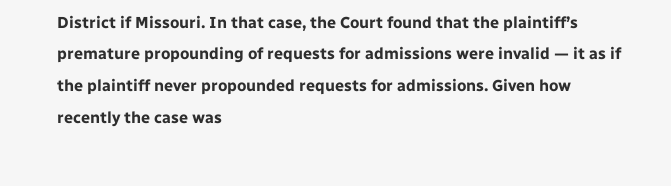District if Missouri. In that case, the Court found that the plaintiff’s premature propounding of requests for admissions were invalid — it as if the plaintiff never propounded requests for admissions. Given how recently the case was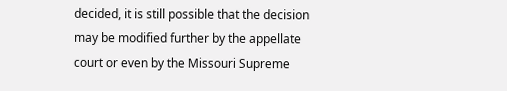decided, it is still possible that the decision may be modified further by the appellate court or even by the Missouri Supreme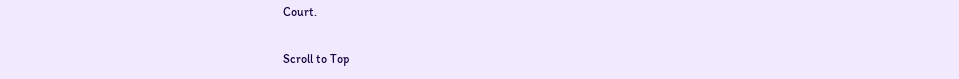Court.

Scroll to Top